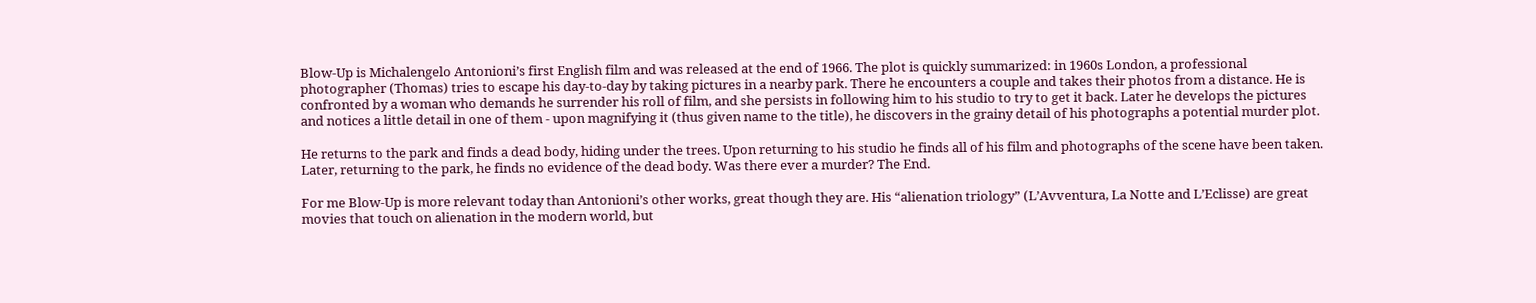Blow-Up is Michalengelo Antonioni’s first English film and was released at the end of 1966. The plot is quickly summarized: in 1960s London, a professional photographer (Thomas) tries to escape his day-to-day by taking pictures in a nearby park. There he encounters a couple and takes their photos from a distance. He is confronted by a woman who demands he surrender his roll of film, and she persists in following him to his studio to try to get it back. Later he develops the pictures and notices a little detail in one of them - upon magnifying it (thus given name to the title), he discovers in the grainy detail of his photographs a potential murder plot.

He returns to the park and finds a dead body, hiding under the trees. Upon returning to his studio he finds all of his film and photographs of the scene have been taken. Later, returning to the park, he finds no evidence of the dead body. Was there ever a murder? The End.

For me Blow-Up is more relevant today than Antonioni’s other works, great though they are. His “alienation triology” (L’Avventura, La Notte and L’Eclisse) are great movies that touch on alienation in the modern world, but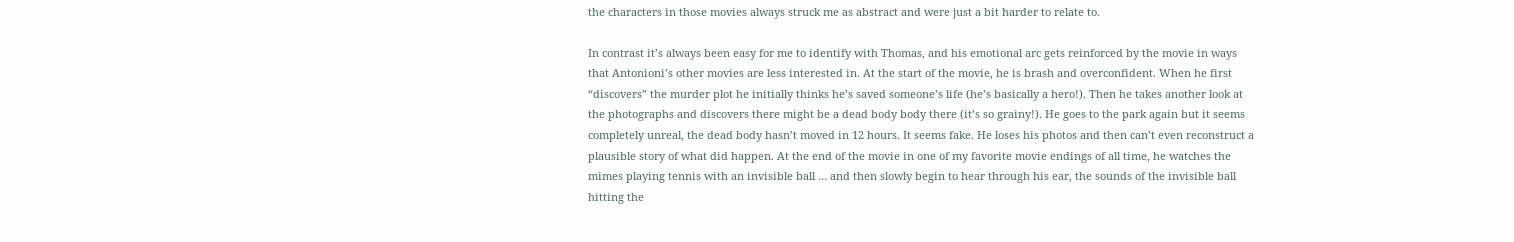the characters in those movies always struck me as abstract and were just a bit harder to relate to.

In contrast it’s always been easy for me to identify with Thomas, and his emotional arc gets reinforced by the movie in ways that Antonioni’s other movies are less interested in. At the start of the movie, he is brash and overconfident. When he first “discovers” the murder plot he initially thinks he’s saved someone’s life (he’s basically a hero!). Then he takes another look at the photographs and discovers there might be a dead body body there (it’s so grainy!). He goes to the park again but it seems completely unreal, the dead body hasn’t moved in 12 hours. It seems fake. He loses his photos and then can’t even reconstruct a plausible story of what did happen. At the end of the movie in one of my favorite movie endings of all time, he watches the mimes playing tennis with an invisible ball … and then slowly begin to hear through his ear, the sounds of the invisible ball hitting the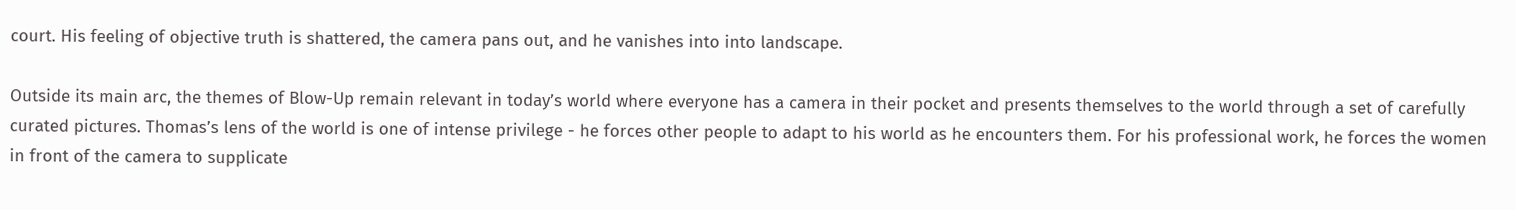court. His feeling of objective truth is shattered, the camera pans out, and he vanishes into into landscape.

Outside its main arc, the themes of Blow-Up remain relevant in today’s world where everyone has a camera in their pocket and presents themselves to the world through a set of carefully curated pictures. Thomas’s lens of the world is one of intense privilege - he forces other people to adapt to his world as he encounters them. For his professional work, he forces the women in front of the camera to supplicate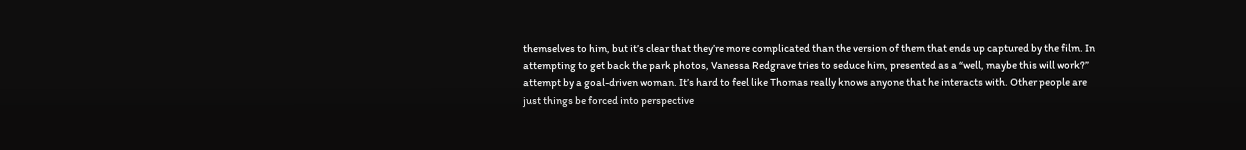themselves to him, but it’s clear that they’re more complicated than the version of them that ends up captured by the film. In attempting to get back the park photos, Vanessa Redgrave tries to seduce him, presented as a “well, maybe this will work?” attempt by a goal-driven woman. It’s hard to feel like Thomas really knows anyone that he interacts with. Other people are just things be forced into perspective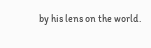by his lens on the world.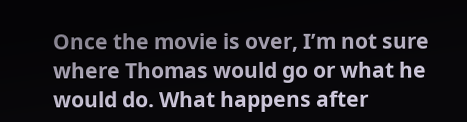Once the movie is over, I’m not sure where Thomas would go or what he would do. What happens after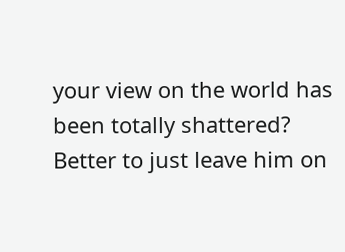your view on the world has been totally shattered? Better to just leave him on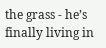the grass - he’s finally living in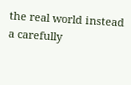the real world instead a carefully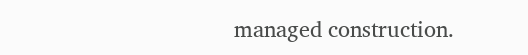managed construction.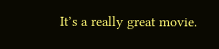It’s a really great movie.